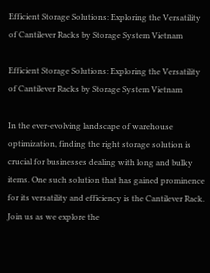Efficient Storage Solutions: Exploring the Versatility of Cantilever Racks by Storage System Vietnam

Efficient Storage Solutions: Exploring the Versatility of Cantilever Racks by Storage System Vietnam

In the ever-evolving landscape of warehouse optimization, finding the right storage solution is crucial for businesses dealing with long and bulky items. One such solution that has gained prominence for its versatility and efficiency is the Cantilever Rack. Join us as we explore the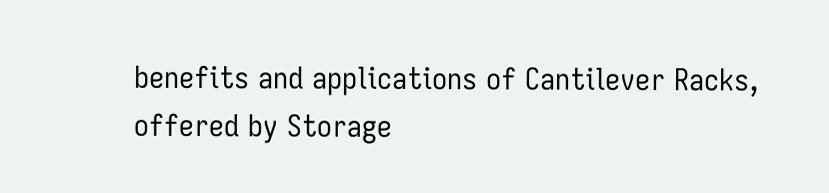benefits and applications of Cantilever Racks, offered by Storage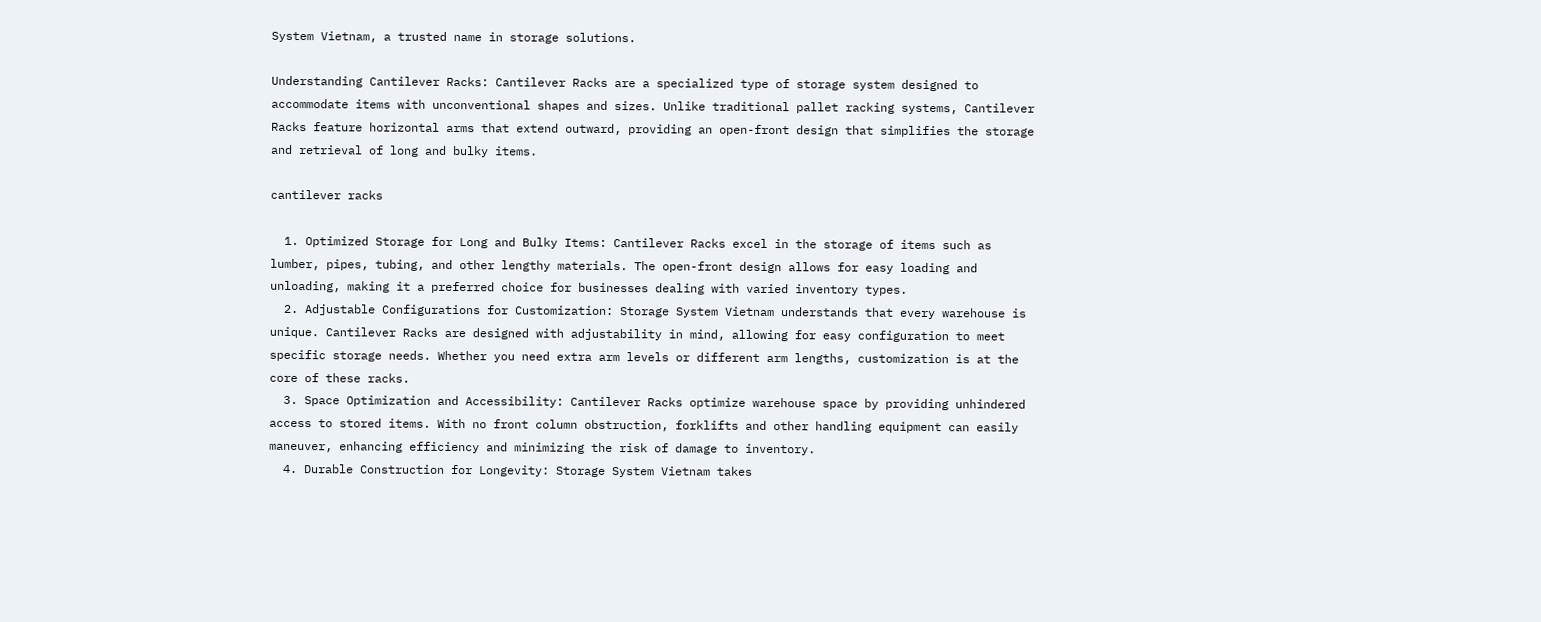System Vietnam, a trusted name in storage solutions.

Understanding Cantilever Racks: Cantilever Racks are a specialized type of storage system designed to accommodate items with unconventional shapes and sizes. Unlike traditional pallet racking systems, Cantilever Racks feature horizontal arms that extend outward, providing an open-front design that simplifies the storage and retrieval of long and bulky items.

cantilever racks

  1. Optimized Storage for Long and Bulky Items: Cantilever Racks excel in the storage of items such as lumber, pipes, tubing, and other lengthy materials. The open-front design allows for easy loading and unloading, making it a preferred choice for businesses dealing with varied inventory types.
  2. Adjustable Configurations for Customization: Storage System Vietnam understands that every warehouse is unique. Cantilever Racks are designed with adjustability in mind, allowing for easy configuration to meet specific storage needs. Whether you need extra arm levels or different arm lengths, customization is at the core of these racks.
  3. Space Optimization and Accessibility: Cantilever Racks optimize warehouse space by providing unhindered access to stored items. With no front column obstruction, forklifts and other handling equipment can easily maneuver, enhancing efficiency and minimizing the risk of damage to inventory.
  4. Durable Construction for Longevity: Storage System Vietnam takes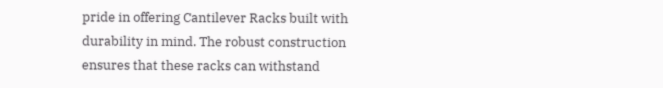pride in offering Cantilever Racks built with durability in mind. The robust construction ensures that these racks can withstand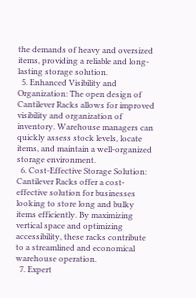the demands of heavy and oversized items, providing a reliable and long-lasting storage solution.
  5. Enhanced Visibility and Organization: The open design of Cantilever Racks allows for improved visibility and organization of inventory. Warehouse managers can quickly assess stock levels, locate items, and maintain a well-organized storage environment.
  6. Cost-Effective Storage Solution: Cantilever Racks offer a cost-effective solution for businesses looking to store long and bulky items efficiently. By maximizing vertical space and optimizing accessibility, these racks contribute to a streamlined and economical warehouse operation.
  7. Expert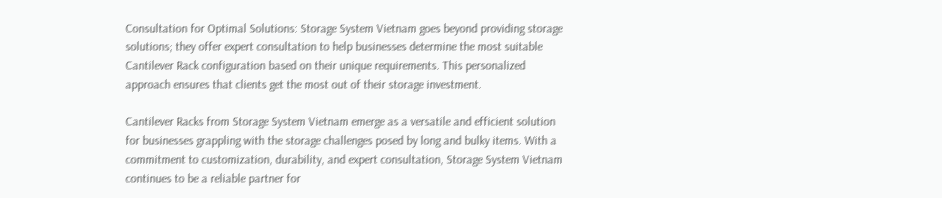Consultation for Optimal Solutions: Storage System Vietnam goes beyond providing storage solutions; they offer expert consultation to help businesses determine the most suitable Cantilever Rack configuration based on their unique requirements. This personalized approach ensures that clients get the most out of their storage investment.

Cantilever Racks from Storage System Vietnam emerge as a versatile and efficient solution for businesses grappling with the storage challenges posed by long and bulky items. With a commitment to customization, durability, and expert consultation, Storage System Vietnam continues to be a reliable partner for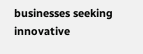businesses seeking innovative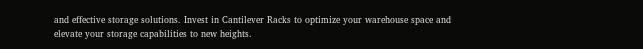and effective storage solutions. Invest in Cantilever Racks to optimize your warehouse space and elevate your storage capabilities to new heights.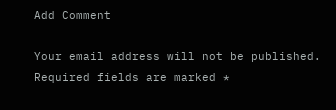Add Comment

Your email address will not be published. Required fields are marked *